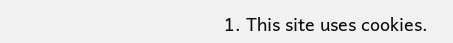1. This site uses cookies.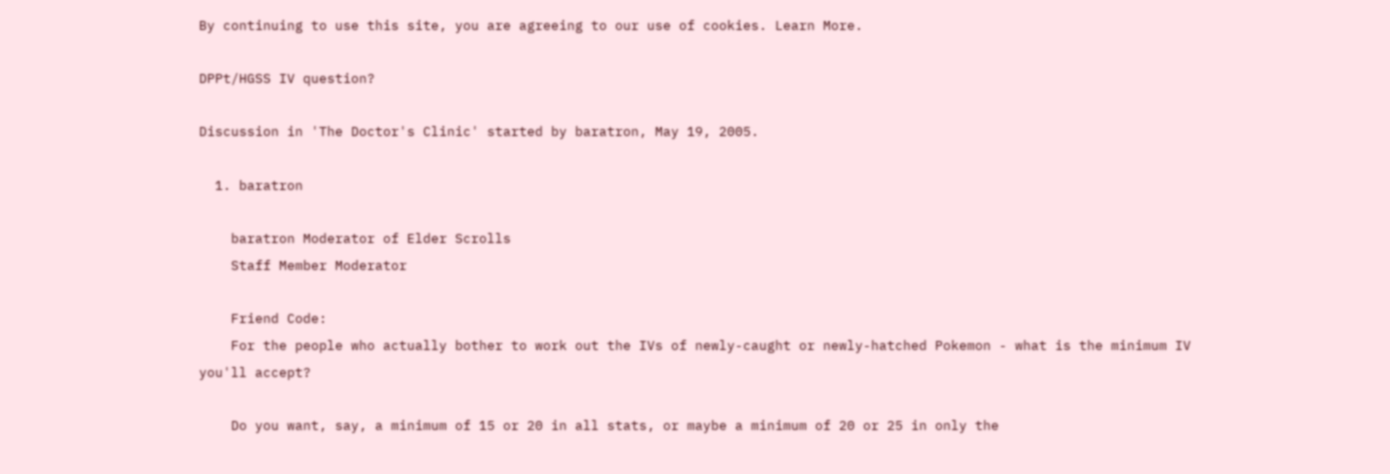By continuing to use this site, you are agreeing to our use of cookies. Learn More.

DPPt/HGSS IV question?

Discussion in 'The Doctor's Clinic' started by baratron, May 19, 2005.

  1. baratron

    baratron Moderator of Elder Scrolls
    Staff Member Moderator

    Friend Code:
    For the people who actually bother to work out the IVs of newly-caught or newly-hatched Pokemon - what is the minimum IV you'll accept?

    Do you want, say, a minimum of 15 or 20 in all stats, or maybe a minimum of 20 or 25 in only the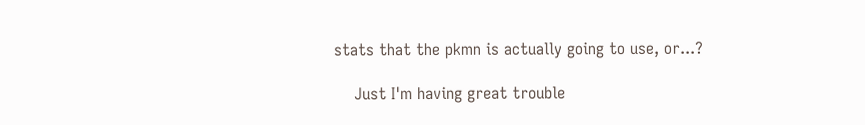stats that the pkmn is actually going to use, or...?

    Just I'm having great trouble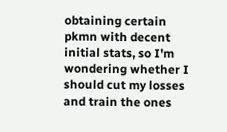obtaining certain pkmn with decent initial stats, so I'm wondering whether I should cut my losses and train the ones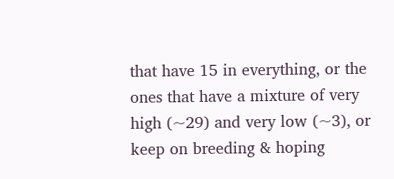that have 15 in everything, or the ones that have a mixture of very high (~29) and very low (~3), or keep on breeding & hoping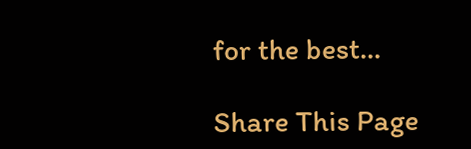for the best...

Share This Page